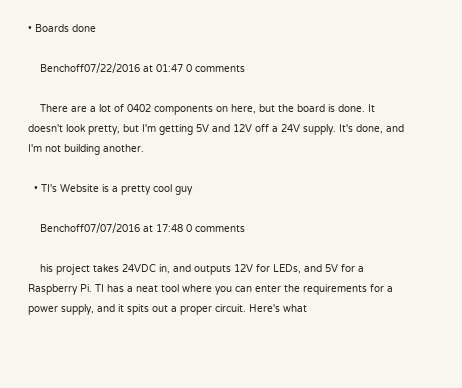• Boards done

    Benchoff07/22/2016 at 01:47 0 comments

    There are a lot of 0402 components on here, but the board is done. It doesn't look pretty, but I'm getting 5V and 12V off a 24V supply. It's done, and I'm not building another.

  • TI's Website is a pretty cool guy

    Benchoff07/07/2016 at 17:48 0 comments

    his project takes 24VDC in, and outputs 12V for LEDs, and 5V for a Raspberry Pi. TI has a neat tool where you can enter the requirements for a power supply, and it spits out a proper circuit. Here's what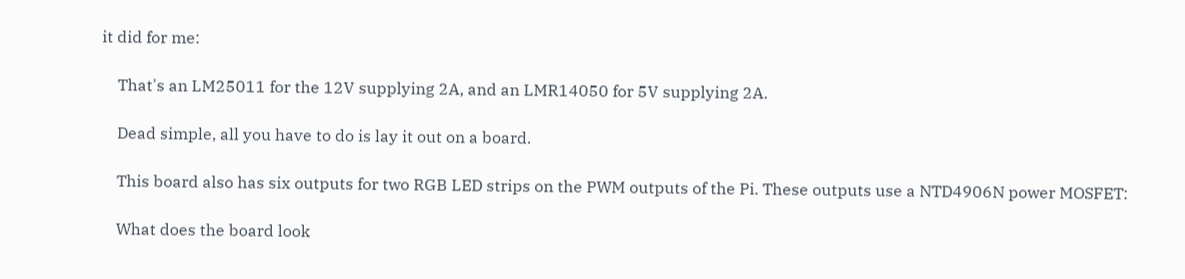it did for me:

    That's an LM25011 for the 12V supplying 2A, and an LMR14050 for 5V supplying 2A.

    Dead simple, all you have to do is lay it out on a board.

    This board also has six outputs for two RGB LED strips on the PWM outputs of the Pi. These outputs use a NTD4906N power MOSFET:

    What does the board look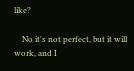like?

    No it's not perfect, but it will work, and I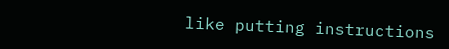like putting instructions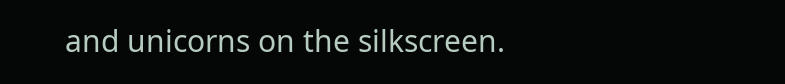and unicorns on the silkscreen.